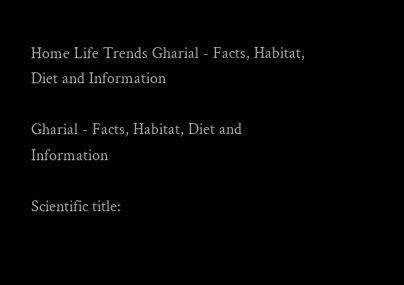Home Life Trends Gharial - Facts, Habitat, Diet and Information

Gharial - Facts, Habitat, Diet and Information

Scientific title: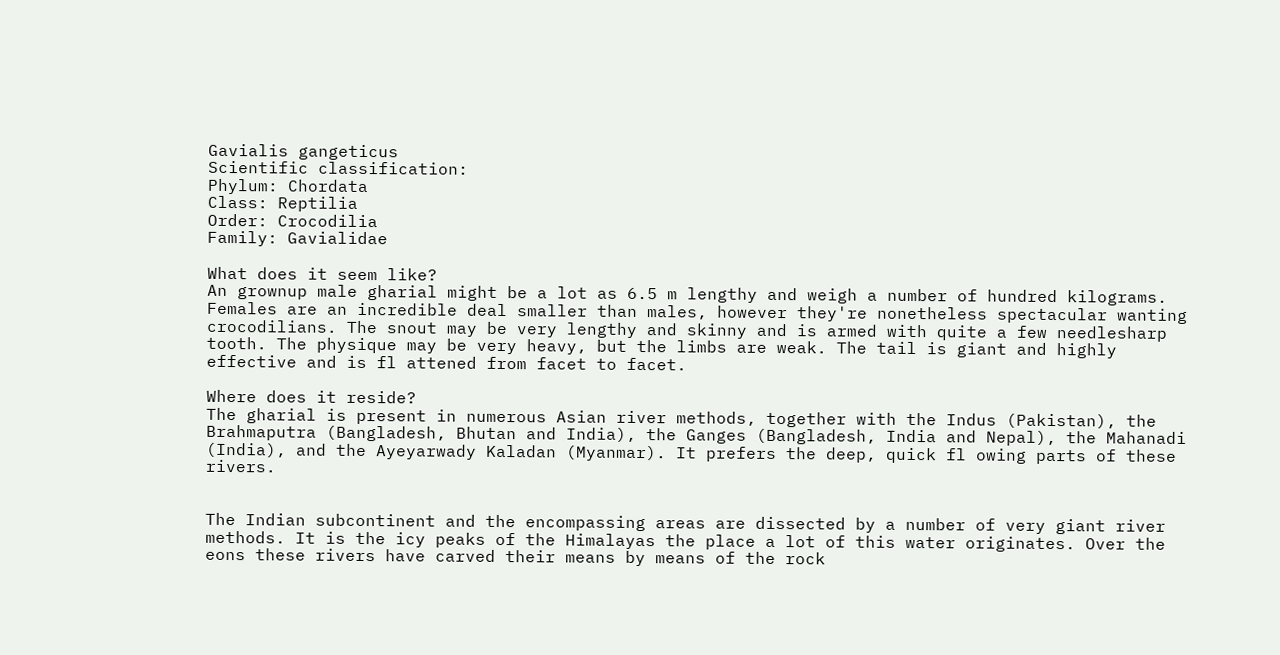Gavialis gangeticus
Scientific classification:
Phylum: Chordata
Class: Reptilia
Order: Crocodilia
Family: Gavialidae

What does it seem like?
An grownup male gharial might be a lot as 6.5 m lengthy and weigh a number of hundred kilograms. Females are an incredible deal smaller than males, however they're nonetheless spectacular wanting crocodilians. The snout may be very lengthy and skinny and is armed with quite a few needlesharp tooth. The physique may be very heavy, but the limbs are weak. The tail is giant and highly effective and is fl attened from facet to facet.

Where does it reside?
The gharial is present in numerous Asian river methods, together with the Indus (Pakistan), the Brahmaputra (Bangladesh, Bhutan and India), the Ganges (Bangladesh, India and Nepal), the Mahanadi (India), and the Ayeyarwady Kaladan (Myanmar). It prefers the deep, quick fl owing parts of these rivers.


The Indian subcontinent and the encompassing areas are dissected by a number of very giant river methods. It is the icy peaks of the Himalayas the place a lot of this water originates. Over the eons these rivers have carved their means by means of the rock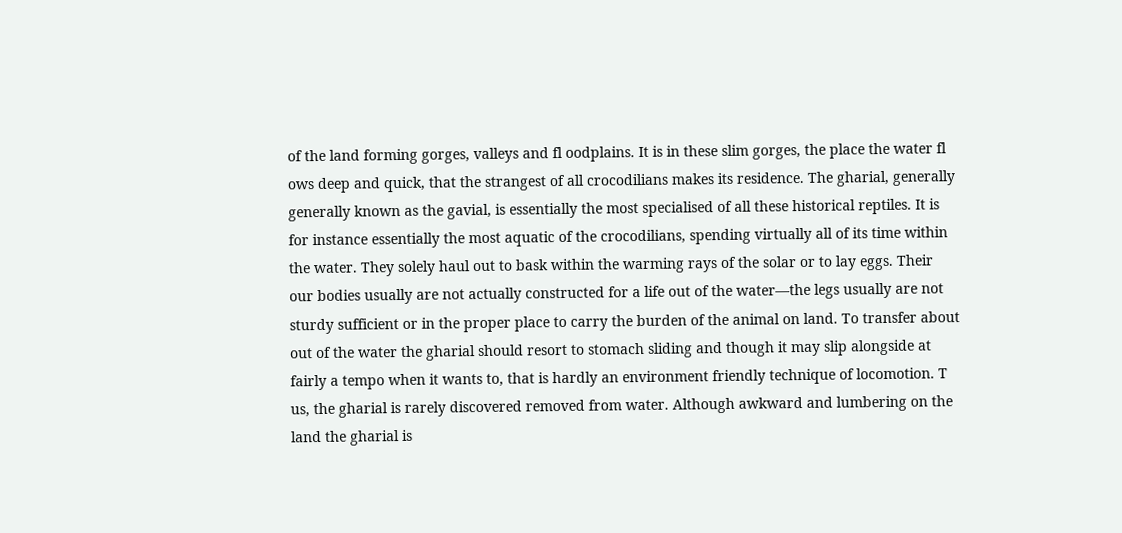of the land forming gorges, valleys and fl oodplains. It is in these slim gorges, the place the water fl ows deep and quick, that the strangest of all crocodilians makes its residence. The gharial, generally generally known as the gavial, is essentially the most specialised of all these historical reptiles. It is for instance essentially the most aquatic of the crocodilians, spending virtually all of its time within the water. They solely haul out to bask within the warming rays of the solar or to lay eggs. Their our bodies usually are not actually constructed for a life out of the water—the legs usually are not sturdy sufficient or in the proper place to carry the burden of the animal on land. To transfer about out of the water the gharial should resort to stomach sliding and though it may slip alongside at fairly a tempo when it wants to, that is hardly an environment friendly technique of locomotion. T us, the gharial is rarely discovered removed from water. Although awkward and lumbering on the land the gharial is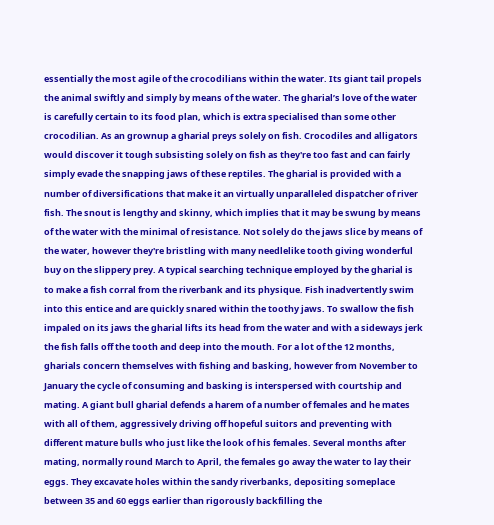essentially the most agile of the crocodilians within the water. Its giant tail propels the animal swiftly and simply by means of the water. The gharial’s love of the water is carefully certain to its food plan, which is extra specialised than some other crocodilian. As an grownup a gharial preys solely on fish. Crocodiles and alligators would discover it tough subsisting solely on fish as they're too fast and can fairly simply evade the snapping jaws of these reptiles. The gharial is provided with a number of diversifications that make it an virtually unparalleled dispatcher of river fish. The snout is lengthy and skinny, which implies that it may be swung by means of the water with the minimal of resistance. Not solely do the jaws slice by means of the water, however they're bristling with many needlelike tooth giving wonderful buy on the slippery prey. A typical searching technique employed by the gharial is to make a fish corral from the riverbank and its physique. Fish inadvertently swim into this entice and are quickly snared within the toothy jaws. To swallow the fish impaled on its jaws the gharial lifts its head from the water and with a sideways jerk the fish falls off the tooth and deep into the mouth. For a lot of the 12 months, gharials concern themselves with fishing and basking, however from November to January the cycle of consuming and basking is interspersed with courtship and mating. A giant bull gharial defends a harem of a number of females and he mates with all of them, aggressively driving off hopeful suitors and preventing with different mature bulls who just like the look of his females. Several months after mating, normally round March to April, the females go away the water to lay their eggs. They excavate holes within the sandy riverbanks, depositing someplace between 35 and 60 eggs earlier than rigorously backfilling the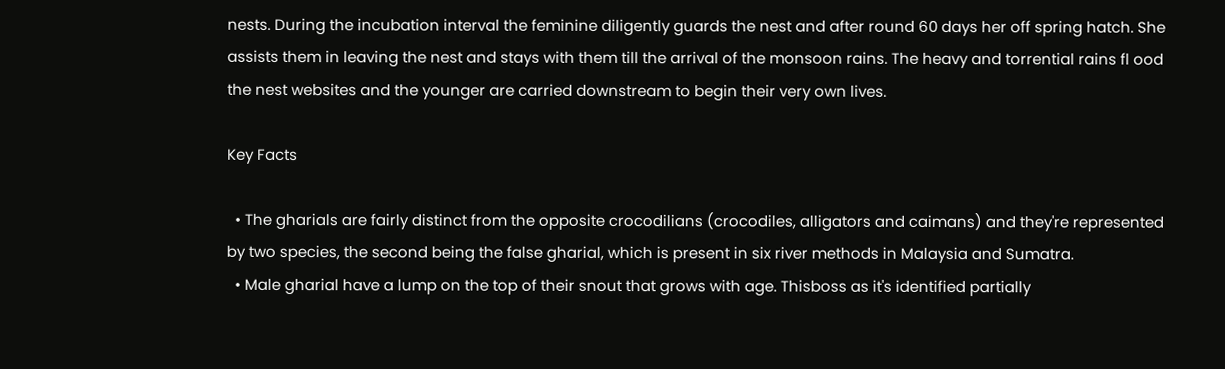nests. During the incubation interval the feminine diligently guards the nest and after round 60 days her off spring hatch. She assists them in leaving the nest and stays with them till the arrival of the monsoon rains. The heavy and torrential rains fl ood the nest websites and the younger are carried downstream to begin their very own lives.

Key Facts

  • The gharials are fairly distinct from the opposite crocodilians (crocodiles, alligators and caimans) and they're represented by two species, the second being the false gharial, which is present in six river methods in Malaysia and Sumatra.
  • Male gharial have a lump on the top of their snout that grows with age. Thisboss as it's identified partially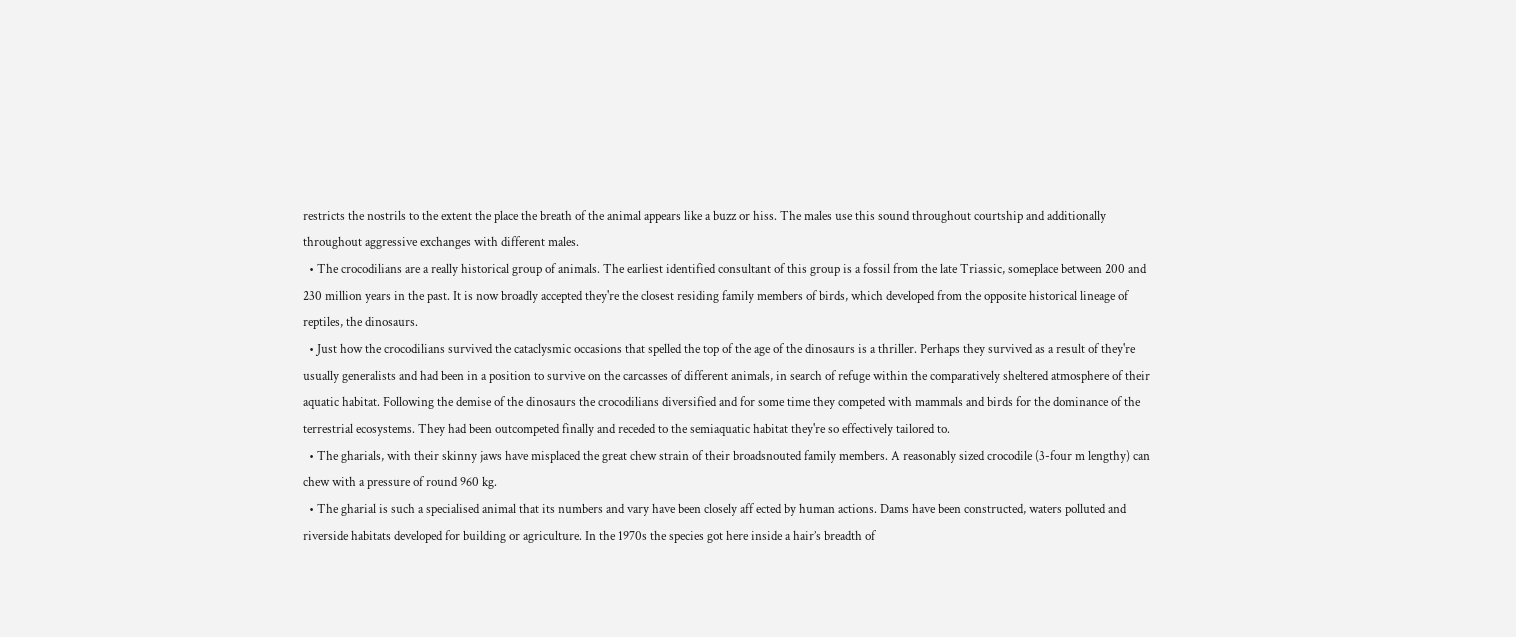restricts the nostrils to the extent the place the breath of the animal appears like a buzz or hiss. The males use this sound throughout courtship and additionally throughout aggressive exchanges with different males.
  • The crocodilians are a really historical group of animals. The earliest identified consultant of this group is a fossil from the late Triassic, someplace between 200 and 230 million years in the past. It is now broadly accepted they're the closest residing family members of birds, which developed from the opposite historical lineage of reptiles, the dinosaurs.
  • Just how the crocodilians survived the cataclysmic occasions that spelled the top of the age of the dinosaurs is a thriller. Perhaps they survived as a result of they're usually generalists and had been in a position to survive on the carcasses of different animals, in search of refuge within the comparatively sheltered atmosphere of their aquatic habitat. Following the demise of the dinosaurs the crocodilians diversified and for some time they competed with mammals and birds for the dominance of the terrestrial ecosystems. They had been outcompeted finally and receded to the semiaquatic habitat they're so effectively tailored to.
  • The gharials, with their skinny jaws have misplaced the great chew strain of their broadsnouted family members. A reasonably sized crocodile (3-four m lengthy) can chew with a pressure of round 960 kg.
  • The gharial is such a specialised animal that its numbers and vary have been closely aff ected by human actions. Dams have been constructed, waters polluted and riverside habitats developed for building or agriculture. In the 1970s the species got here inside a hair’s breadth of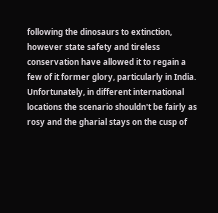following the dinosaurs to extinction, however state safety and tireless conservation have allowed it to regain a few of it former glory, particularly in India. Unfortunately, in different international locations the scenario shouldn't be fairly as rosy and the gharial stays on the cusp of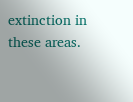extinction in these areas.